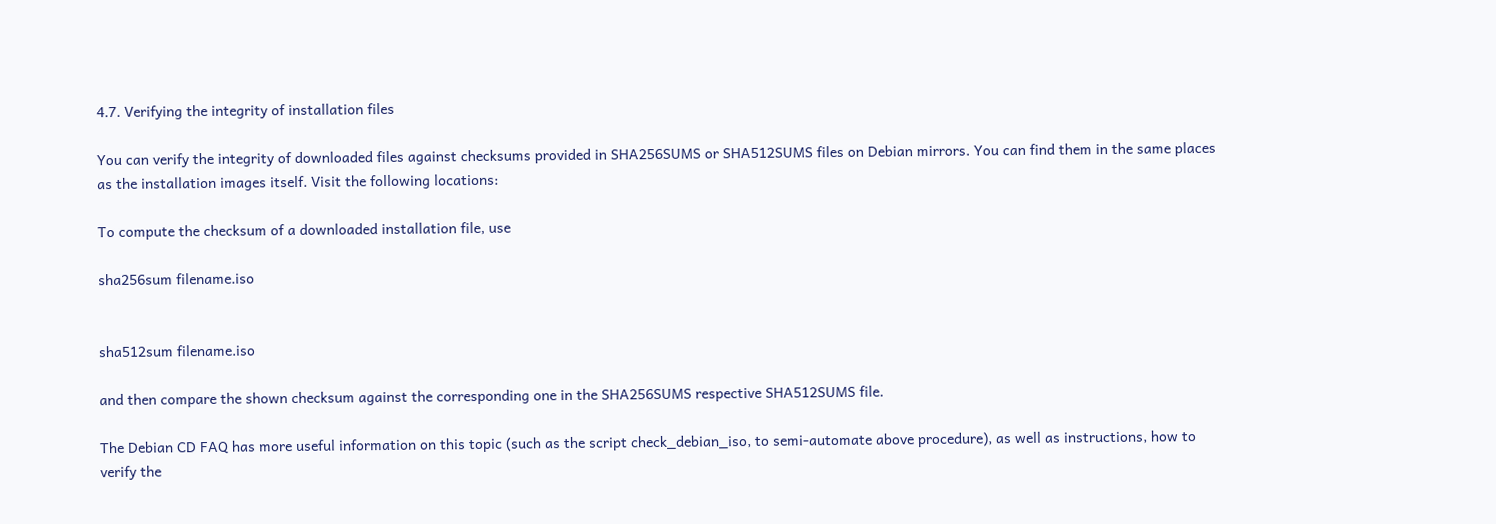4.7. Verifying the integrity of installation files

You can verify the integrity of downloaded files against checksums provided in SHA256SUMS or SHA512SUMS files on Debian mirrors. You can find them in the same places as the installation images itself. Visit the following locations:

To compute the checksum of a downloaded installation file, use

sha256sum filename.iso


sha512sum filename.iso

and then compare the shown checksum against the corresponding one in the SHA256SUMS respective SHA512SUMS file.

The Debian CD FAQ has more useful information on this topic (such as the script check_debian_iso, to semi-automate above procedure), as well as instructions, how to verify the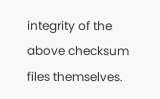integrity of the above checksum files themselves.